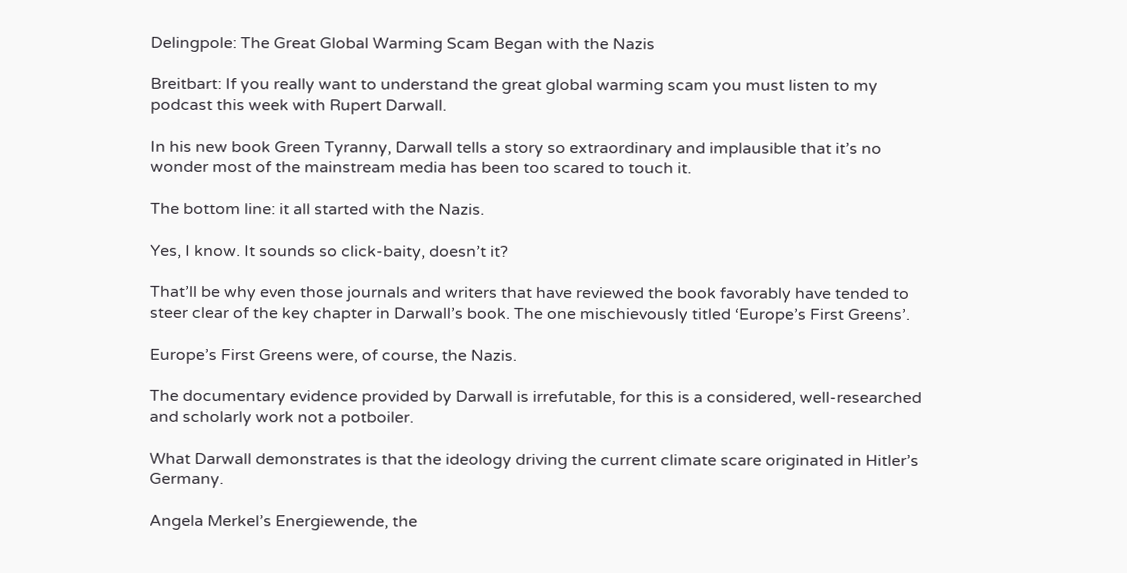Delingpole: The Great Global Warming Scam Began with the Nazis

Breitbart: If you really want to understand the great global warming scam you must listen to my podcast this week with Rupert Darwall.

In his new book Green Tyranny, Darwall tells a story so extraordinary and implausible that it’s no wonder most of the mainstream media has been too scared to touch it.

The bottom line: it all started with the Nazis.

Yes, I know. It sounds so click-baity, doesn’t it?

That’ll be why even those journals and writers that have reviewed the book favorably have tended to steer clear of the key chapter in Darwall’s book. The one mischievously titled ‘Europe’s First Greens’.

Europe’s First Greens were, of course, the Nazis.

The documentary evidence provided by Darwall is irrefutable, for this is a considered, well-researched and scholarly work not a potboiler.

What Darwall demonstrates is that the ideology driving the current climate scare originated in Hitler’s Germany.

Angela Merkel’s Energiewende, the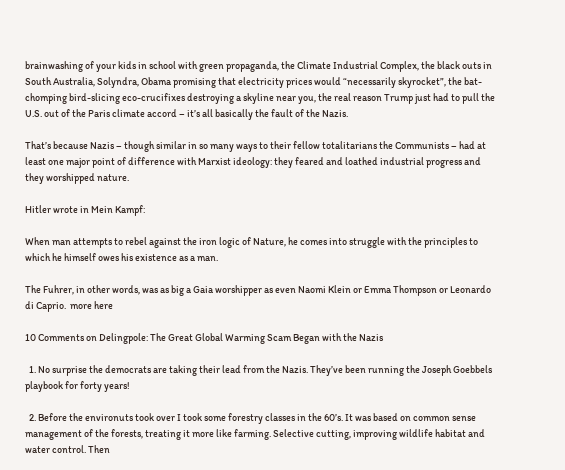brainwashing of your kids in school with green propaganda, the Climate Industrial Complex, the black outs in South Australia, Solyndra, Obama promising that electricity prices would “necessarily skyrocket”, the bat-chomping bird-slicing eco-crucifixes destroying a skyline near you, the real reason Trump just had to pull the U.S. out of the Paris climate accord – it’s all basically the fault of the Nazis.

That’s because Nazis – though similar in so many ways to their fellow totalitarians the Communists – had at least one major point of difference with Marxist ideology: they feared and loathed industrial progress and they worshipped nature.

Hitler wrote in Mein Kampf:

When man attempts to rebel against the iron logic of Nature, he comes into struggle with the principles to which he himself owes his existence as a man.

The Fuhrer, in other words, was as big a Gaia worshipper as even Naomi Klein or Emma Thompson or Leonardo di Caprio.  more here

10 Comments on Delingpole: The Great Global Warming Scam Began with the Nazis

  1. No surprise the democrats are taking their lead from the Nazis. They’ve been running the Joseph Goebbels playbook for forty years!

  2. Before the environuts took over I took some forestry classes in the 60’s. It was based on common sense management of the forests, treating it more like farming. Selective cutting, improving wildlife habitat and water control. Then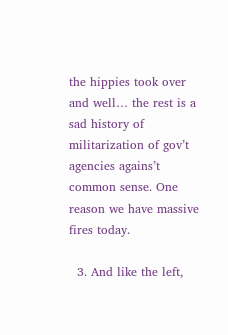the hippies took over and well… the rest is a sad history of militarization of gov’t agencies agains’t common sense. One reason we have massive fires today.

  3. And like the left,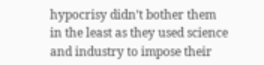hypocrisy didn’t bother them in the least as they used science and industry to impose their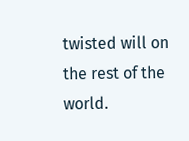twisted will on the rest of the world.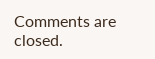Comments are closed.